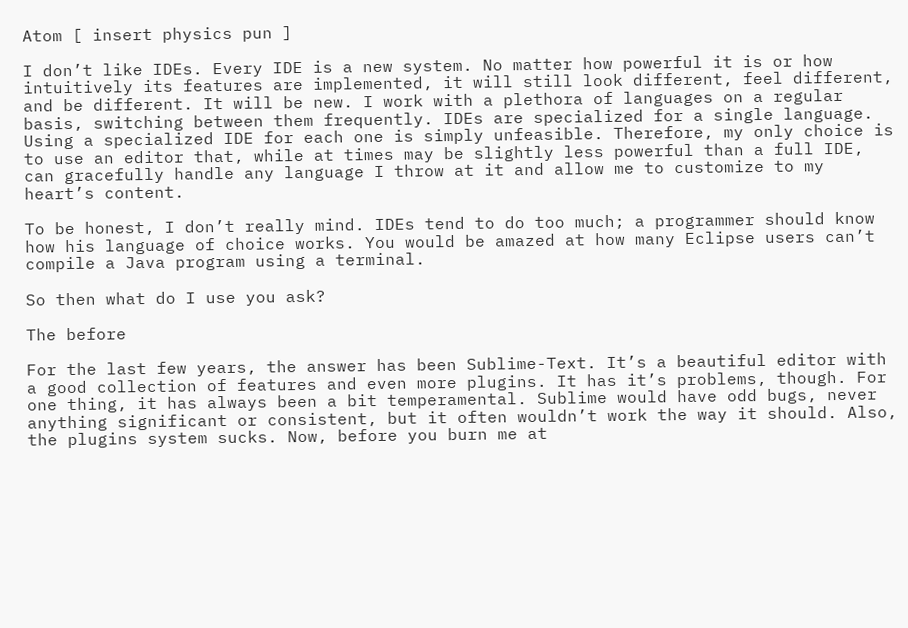Atom [ insert physics pun ]

I don’t like IDEs. Every IDE is a new system. No matter how powerful it is or how intuitively its features are implemented, it will still look different, feel different, and be different. It will be new. I work with a plethora of languages on a regular basis, switching between them frequently. IDEs are specialized for a single language. Using a specialized IDE for each one is simply unfeasible. Therefore, my only choice is to use an editor that, while at times may be slightly less powerful than a full IDE, can gracefully handle any language I throw at it and allow me to customize to my heart’s content.

To be honest, I don’t really mind. IDEs tend to do too much; a programmer should know how his language of choice works. You would be amazed at how many Eclipse users can’t compile a Java program using a terminal.

So then what do I use you ask?

The before

For the last few years, the answer has been Sublime-Text. It’s a beautiful editor with a good collection of features and even more plugins. It has it’s problems, though. For one thing, it has always been a bit temperamental. Sublime would have odd bugs, never anything significant or consistent, but it often wouldn’t work the way it should. Also, the plugins system sucks. Now, before you burn me at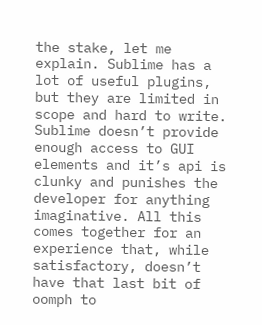the stake, let me explain. Sublime has a lot of useful plugins, but they are limited in scope and hard to write. Sublime doesn’t provide enough access to GUI elements and it’s api is clunky and punishes the developer for anything imaginative. All this comes together for an experience that, while satisfactory, doesn’t have that last bit of oomph to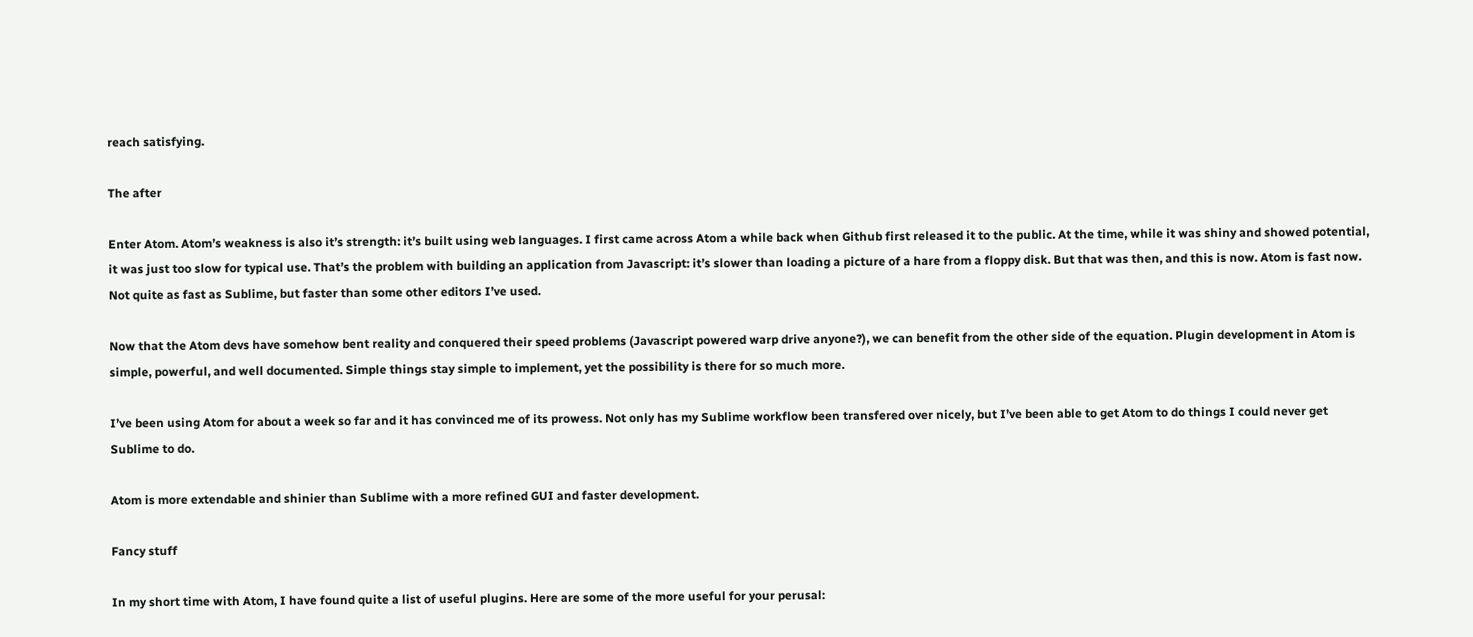reach satisfying.

The after

Enter Atom. Atom’s weakness is also it’s strength: it’s built using web languages. I first came across Atom a while back when Github first released it to the public. At the time, while it was shiny and showed potential, it was just too slow for typical use. That’s the problem with building an application from Javascript: it’s slower than loading a picture of a hare from a floppy disk. But that was then, and this is now. Atom is fast now. Not quite as fast as Sublime, but faster than some other editors I’ve used.

Now that the Atom devs have somehow bent reality and conquered their speed problems (Javascript powered warp drive anyone?), we can benefit from the other side of the equation. Plugin development in Atom is simple, powerful, and well documented. Simple things stay simple to implement, yet the possibility is there for so much more.

I’ve been using Atom for about a week so far and it has convinced me of its prowess. Not only has my Sublime workflow been transfered over nicely, but I’ve been able to get Atom to do things I could never get Sublime to do.

Atom is more extendable and shinier than Sublime with a more refined GUI and faster development.

Fancy stuff

In my short time with Atom, I have found quite a list of useful plugins. Here are some of the more useful for your perusal: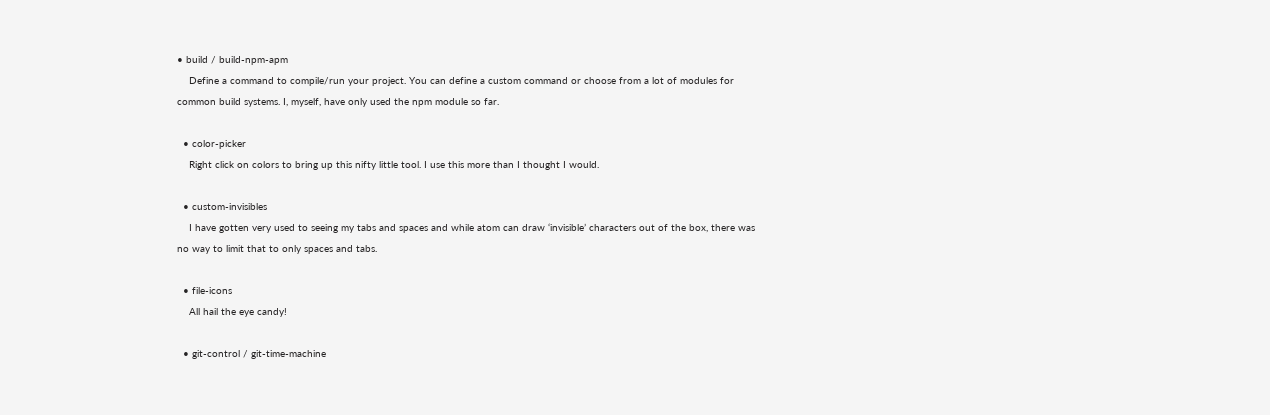• build / build-npm-apm
    Define a command to compile/run your project. You can define a custom command or choose from a lot of modules for common build systems. I, myself, have only used the npm module so far.

  • color-picker
    Right click on colors to bring up this nifty little tool. I use this more than I thought I would.

  • custom-invisibles
    I have gotten very used to seeing my tabs and spaces and while atom can draw ‘invisible’ characters out of the box, there was no way to limit that to only spaces and tabs.

  • file-icons
    All hail the eye candy!

  • git-control / git-time-machine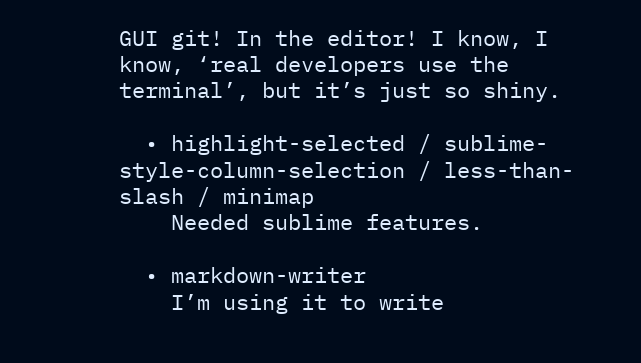GUI git! In the editor! I know, I know, ‘real developers use the terminal’, but it’s just so shiny.

  • highlight-selected / sublime-style-column-selection / less-than-slash / minimap
    Needed sublime features.

  • markdown-writer
    I’m using it to write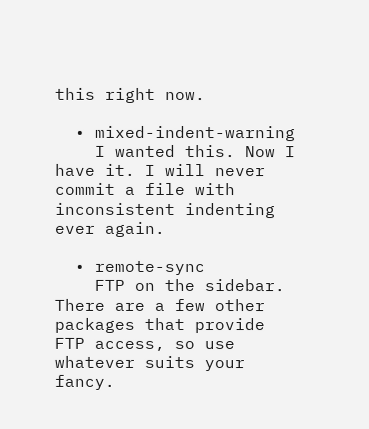this right now.

  • mixed-indent-warning
    I wanted this. Now I have it. I will never commit a file with inconsistent indenting ever again.

  • remote-sync
    FTP on the sidebar. There are a few other packages that provide FTP access, so use whatever suits your fancy.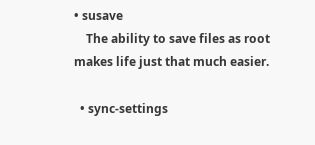• susave
    The ability to save files as root makes life just that much easier.

  • sync-settings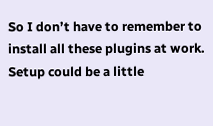So I don’t have to remember to install all these plugins at work. Setup could be a little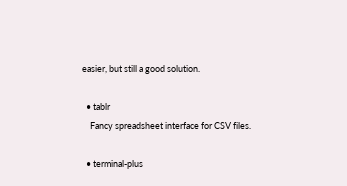easier, but still a good solution.

  • tablr
    Fancy spreadsheet interface for CSV files.

  • terminal-plus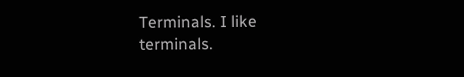Terminals. I like terminals.